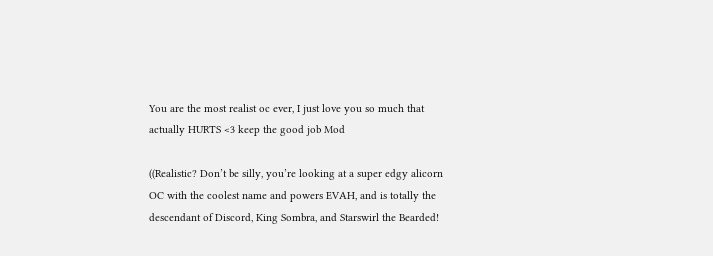You are the most realist oc ever, I just love you so much that actually HURTS <3 keep the good job Mod

((Realistic? Don’t be silly, you’re looking at a super edgy alicorn OC with the coolest name and powers EVAH, and is totally the descendant of Discord, King Sombra, and Starswirl the Bearded!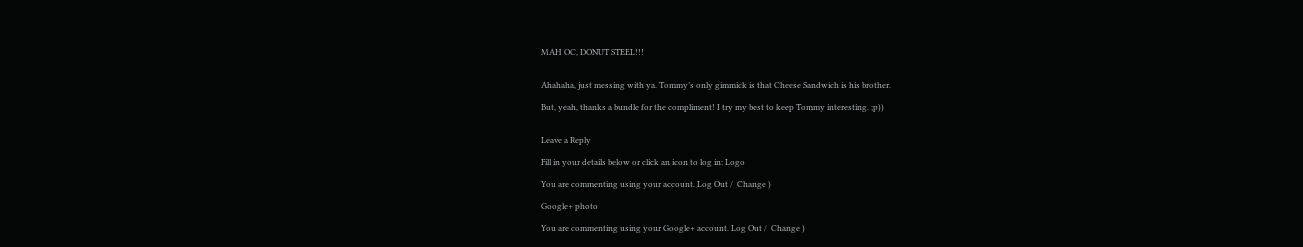MAH OC, DONUT STEEL!!!


Ahahaha, just messing with ya. Tommy’s only gimmick is that Cheese Sandwich is his brother.

But, yeah, thanks a bundle for the compliment! I try my best to keep Tommy interesting. ;p))


Leave a Reply

Fill in your details below or click an icon to log in: Logo

You are commenting using your account. Log Out /  Change )

Google+ photo

You are commenting using your Google+ account. Log Out /  Change )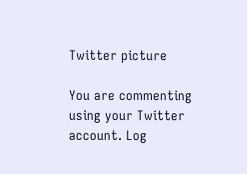Twitter picture

You are commenting using your Twitter account. Log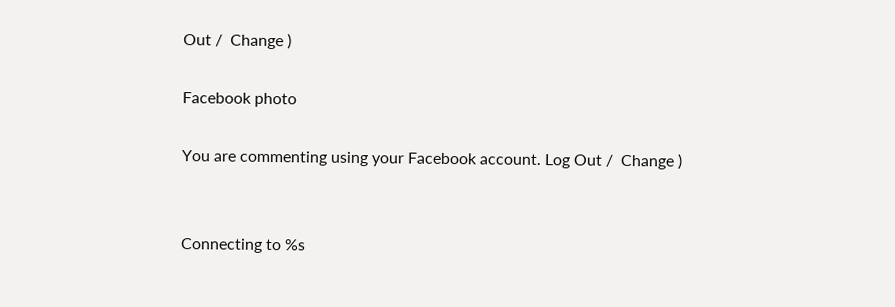Out /  Change )

Facebook photo

You are commenting using your Facebook account. Log Out /  Change )


Connecting to %s